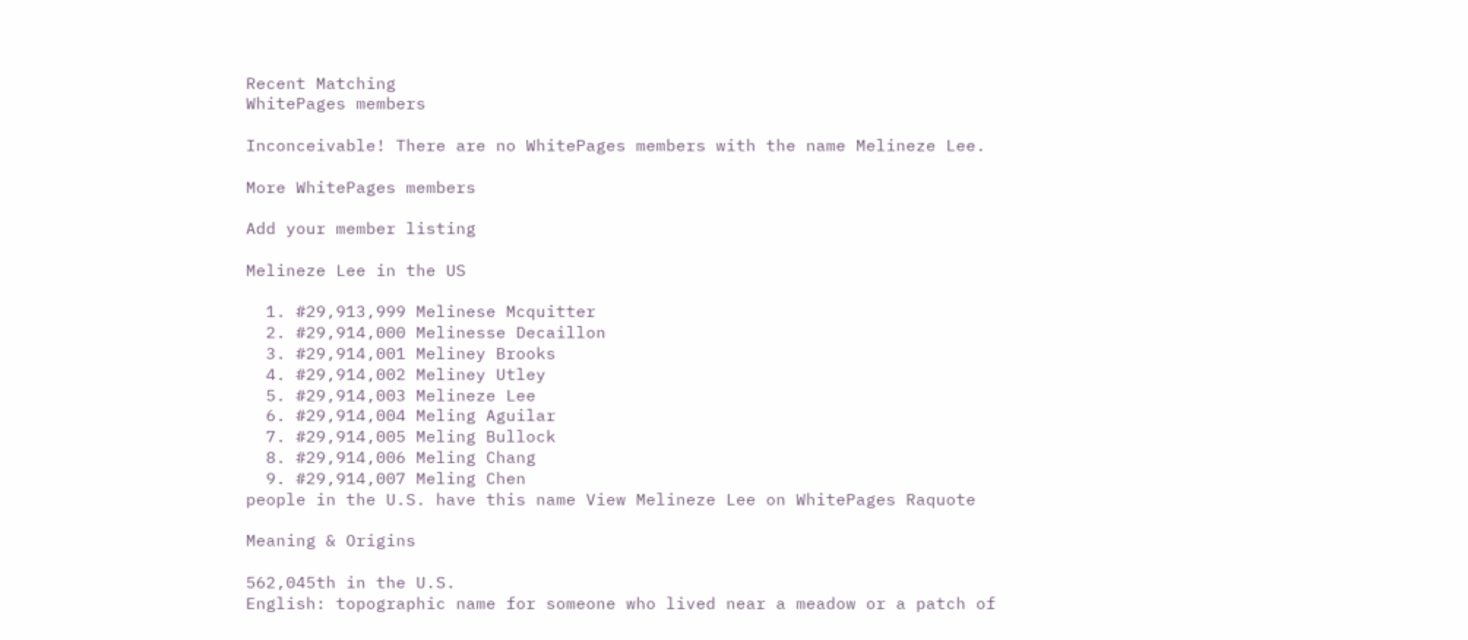Recent Matching
WhitePages members

Inconceivable! There are no WhitePages members with the name Melineze Lee.

More WhitePages members

Add your member listing

Melineze Lee in the US

  1. #29,913,999 Melinese Mcquitter
  2. #29,914,000 Melinesse Decaillon
  3. #29,914,001 Meliney Brooks
  4. #29,914,002 Meliney Utley
  5. #29,914,003 Melineze Lee
  6. #29,914,004 Meling Aguilar
  7. #29,914,005 Meling Bullock
  8. #29,914,006 Meling Chang
  9. #29,914,007 Meling Chen
people in the U.S. have this name View Melineze Lee on WhitePages Raquote

Meaning & Origins

562,045th in the U.S.
English: topographic name for someone who lived near a meadow or a patch of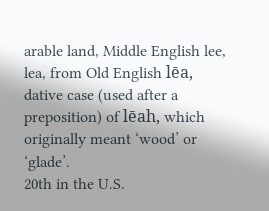arable land, Middle English lee, lea, from Old English lēa, dative case (used after a preposition) of lēah, which originally meant ‘wood’ or ‘glade’.
20th in the U.S.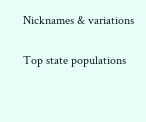Nicknames & variations

Top state populations